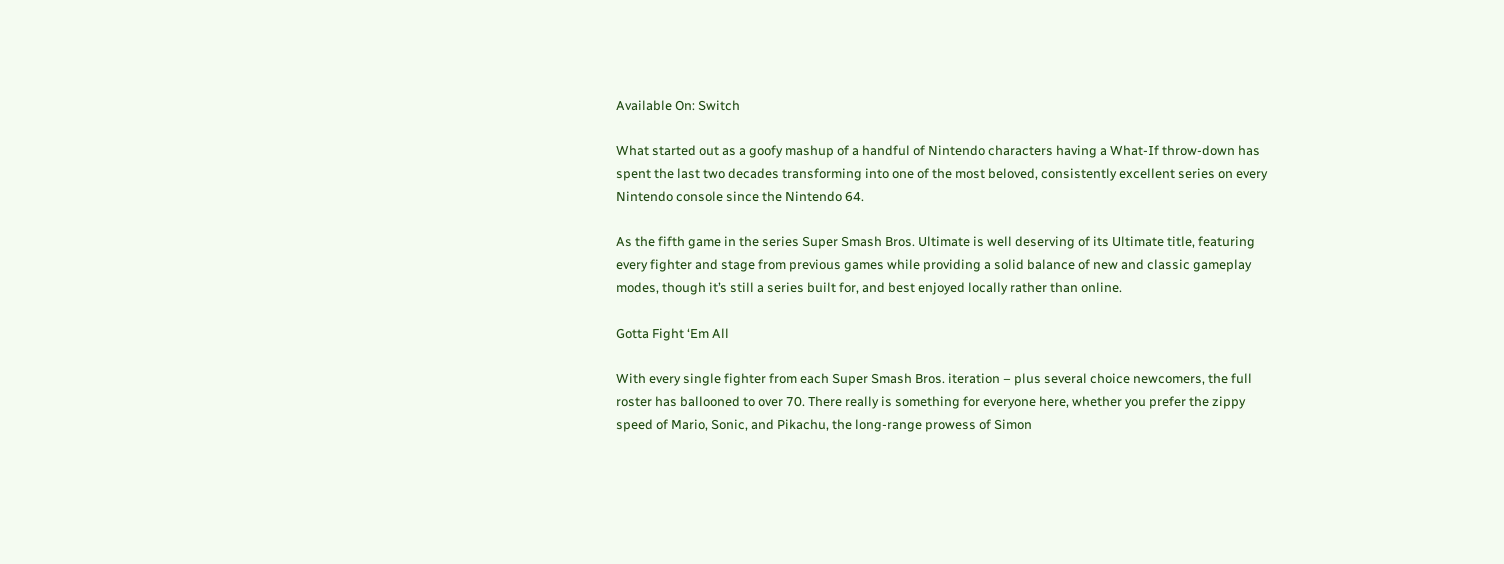Available On: Switch

What started out as a goofy mashup of a handful of Nintendo characters having a What-If throw-down has spent the last two decades transforming into one of the most beloved, consistently excellent series on every Nintendo console since the Nintendo 64.

As the fifth game in the series Super Smash Bros. Ultimate is well deserving of its Ultimate title, featuring every fighter and stage from previous games while providing a solid balance of new and classic gameplay modes, though it’s still a series built for, and best enjoyed locally rather than online.

Gotta Fight ‘Em All

With every single fighter from each Super Smash Bros. iteration – plus several choice newcomers, the full roster has ballooned to over 70. There really is something for everyone here, whether you prefer the zippy speed of Mario, Sonic, and Pikachu, the long-range prowess of Simon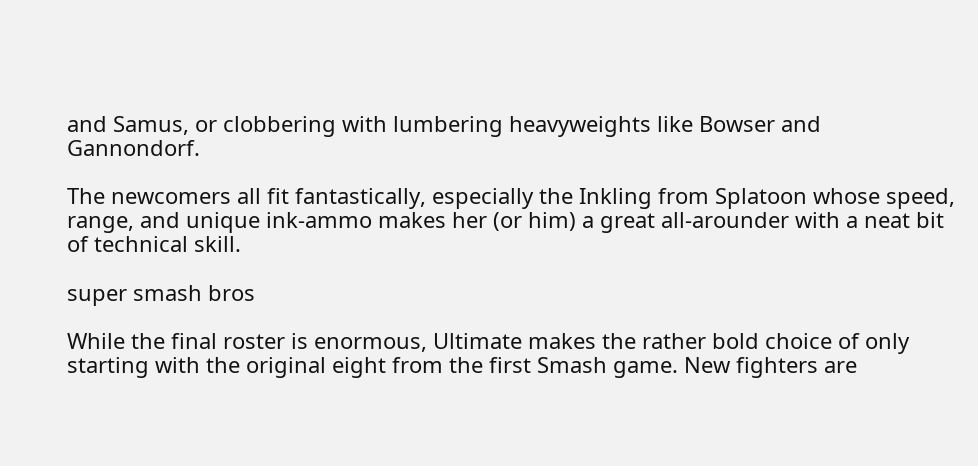and Samus, or clobbering with lumbering heavyweights like Bowser and Gannondorf.

The newcomers all fit fantastically, especially the Inkling from Splatoon whose speed, range, and unique ink-ammo makes her (or him) a great all-arounder with a neat bit of technical skill.

super smash bros

While the final roster is enormous, Ultimate makes the rather bold choice of only starting with the original eight from the first Smash game. New fighters are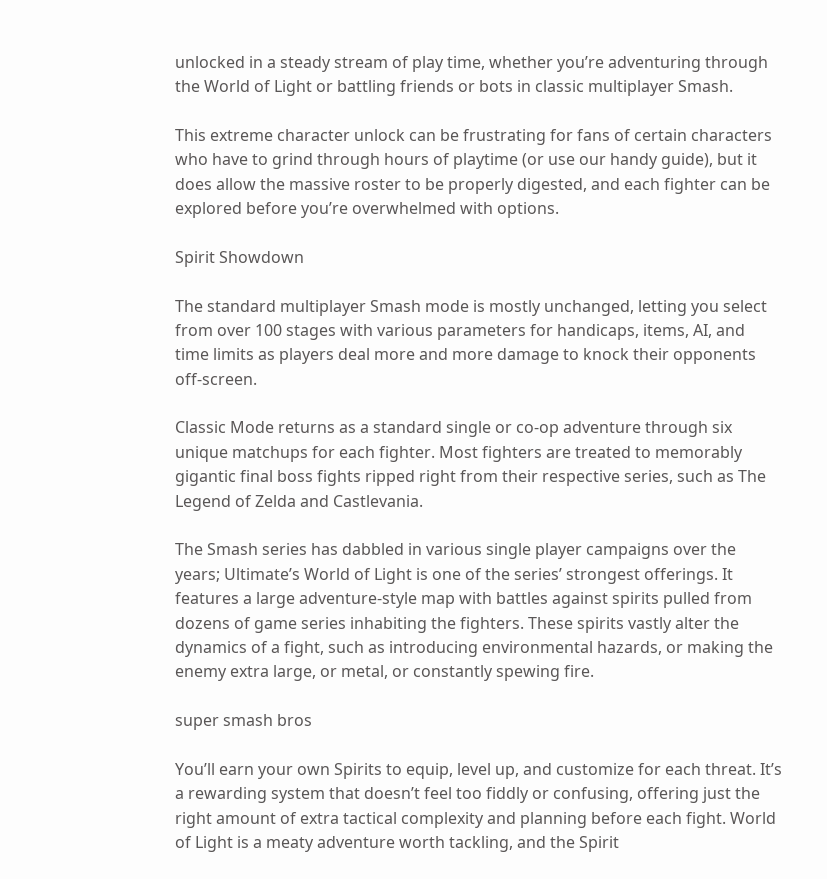unlocked in a steady stream of play time, whether you’re adventuring through the World of Light or battling friends or bots in classic multiplayer Smash.

This extreme character unlock can be frustrating for fans of certain characters who have to grind through hours of playtime (or use our handy guide), but it does allow the massive roster to be properly digested, and each fighter can be explored before you’re overwhelmed with options.

Spirit Showdown

The standard multiplayer Smash mode is mostly unchanged, letting you select from over 100 stages with various parameters for handicaps, items, AI, and time limits as players deal more and more damage to knock their opponents off-screen.

Classic Mode returns as a standard single or co-op adventure through six unique matchups for each fighter. Most fighters are treated to memorably gigantic final boss fights ripped right from their respective series, such as The Legend of Zelda and Castlevania.

The Smash series has dabbled in various single player campaigns over the years; Ultimate’s World of Light is one of the series’ strongest offerings. It features a large adventure-style map with battles against spirits pulled from dozens of game series inhabiting the fighters. These spirits vastly alter the dynamics of a fight, such as introducing environmental hazards, or making the enemy extra large, or metal, or constantly spewing fire.

super smash bros

You’ll earn your own Spirits to equip, level up, and customize for each threat. It’s a rewarding system that doesn’t feel too fiddly or confusing, offering just the right amount of extra tactical complexity and planning before each fight. World of Light is a meaty adventure worth tackling, and the Spirit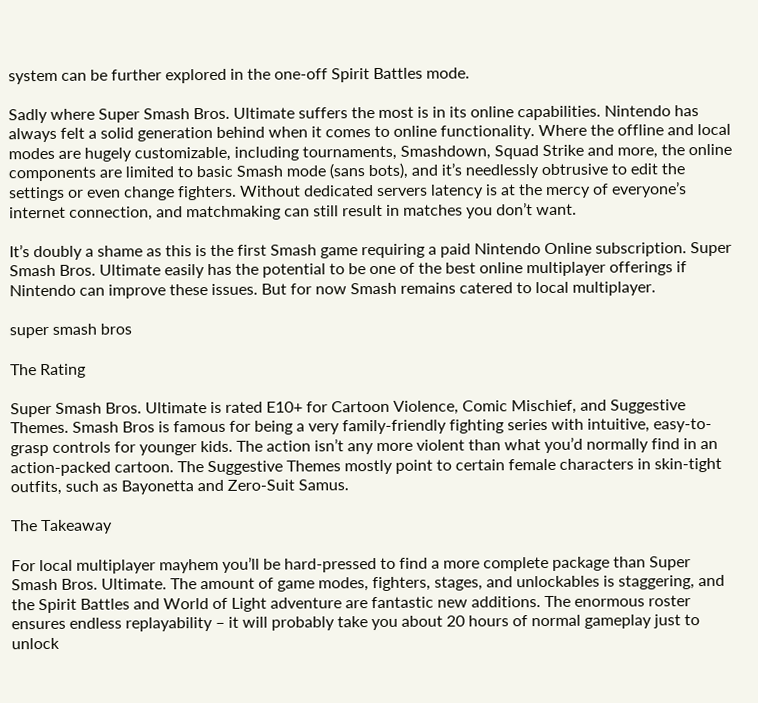system can be further explored in the one-off Spirit Battles mode.

Sadly where Super Smash Bros. Ultimate suffers the most is in its online capabilities. Nintendo has always felt a solid generation behind when it comes to online functionality. Where the offline and local modes are hugely customizable, including tournaments, Smashdown, Squad Strike and more, the online components are limited to basic Smash mode (sans bots), and it’s needlessly obtrusive to edit the settings or even change fighters. Without dedicated servers latency is at the mercy of everyone’s internet connection, and matchmaking can still result in matches you don’t want.

It’s doubly a shame as this is the first Smash game requiring a paid Nintendo Online subscription. Super Smash Bros. Ultimate easily has the potential to be one of the best online multiplayer offerings if Nintendo can improve these issues. But for now Smash remains catered to local multiplayer.

super smash bros

The Rating

Super Smash Bros. Ultimate is rated E10+ for Cartoon Violence, Comic Mischief, and Suggestive Themes. Smash Bros is famous for being a very family-friendly fighting series with intuitive, easy-to-grasp controls for younger kids. The action isn’t any more violent than what you’d normally find in an action-packed cartoon. The Suggestive Themes mostly point to certain female characters in skin-tight outfits, such as Bayonetta and Zero-Suit Samus.

The Takeaway

For local multiplayer mayhem you’ll be hard-pressed to find a more complete package than Super Smash Bros. Ultimate. The amount of game modes, fighters, stages, and unlockables is staggering, and the Spirit Battles and World of Light adventure are fantastic new additions. The enormous roster ensures endless replayability – it will probably take you about 20 hours of normal gameplay just to unlock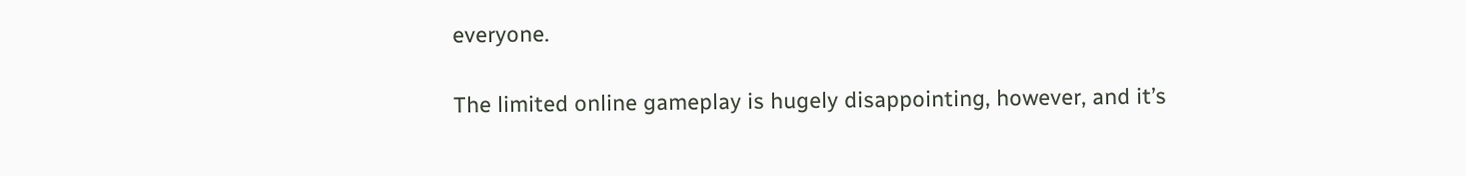everyone.

The limited online gameplay is hugely disappointing, however, and it’s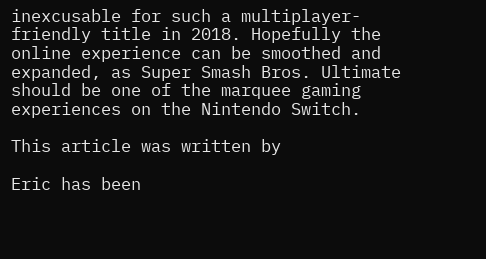inexcusable for such a multiplayer-friendly title in 2018. Hopefully the online experience can be smoothed and expanded, as Super Smash Bros. Ultimate should be one of the marquee gaming experiences on the Nintendo Switch.

This article was written by

Eric has been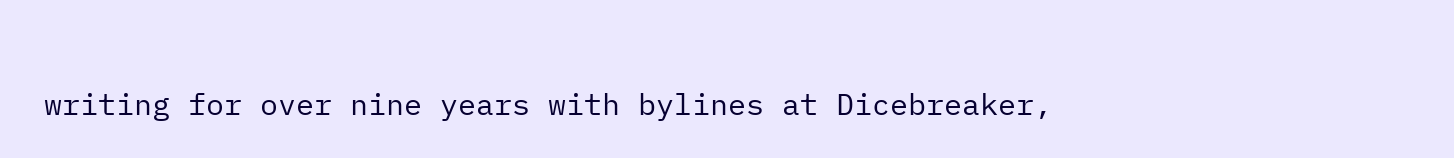writing for over nine years with bylines at Dicebreaker,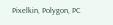Pixelkin, Polygon, PC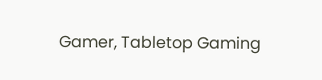Gamer, Tabletop Gaming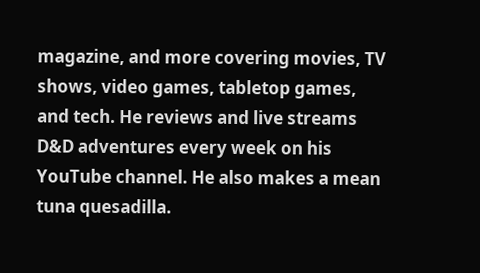magazine, and more covering movies, TV shows, video games, tabletop games, and tech. He reviews and live streams D&D adventures every week on his YouTube channel. He also makes a mean tuna quesadilla.